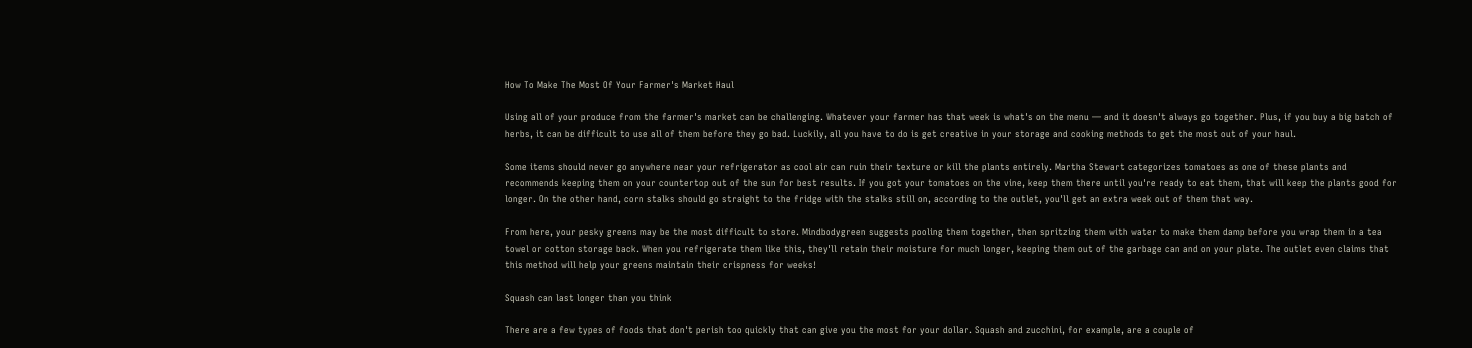How To Make The Most Of Your Farmer's Market Haul

Using all of your produce from the farmer's market can be challenging. Whatever your farmer has that week is what's on the menu — and it doesn't always go together. Plus, if you buy a big batch of herbs, it can be difficult to use all of them before they go bad. Luckily, all you have to do is get creative in your storage and cooking methods to get the most out of your haul.

Some items should never go anywhere near your refrigerator as cool air can ruin their texture or kill the plants entirely. Martha Stewart categorizes tomatoes as one of these plants and recommends keeping them on your countertop out of the sun for best results. If you got your tomatoes on the vine, keep them there until you're ready to eat them, that will keep the plants good for longer. On the other hand, corn stalks should go straight to the fridge with the stalks still on, according to the outlet, you'll get an extra week out of them that way.

From here, your pesky greens may be the most difficult to store. Mindbodygreen suggests pooling them together, then spritzing them with water to make them damp before you wrap them in a tea towel or cotton storage back. When you refrigerate them like this, they'll retain their moisture for much longer, keeping them out of the garbage can and on your plate. The outlet even claims that this method will help your greens maintain their crispness for weeks!

Squash can last longer than you think

There are a few types of foods that don't perish too quickly that can give you the most for your dollar. Squash and zucchini, for example, are a couple of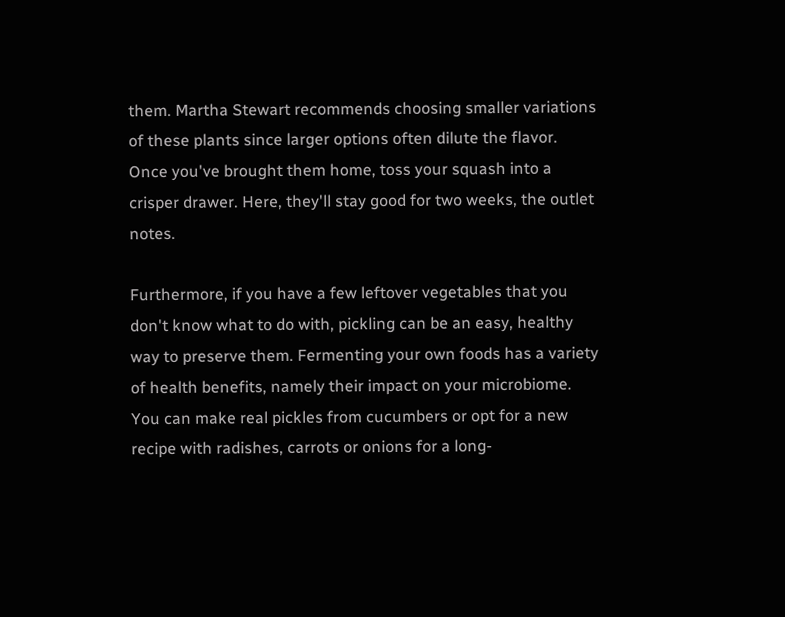them. Martha Stewart recommends choosing smaller variations of these plants since larger options often dilute the flavor. Once you've brought them home, toss your squash into a crisper drawer. Here, they'll stay good for two weeks, the outlet notes.

Furthermore, if you have a few leftover vegetables that you don't know what to do with, pickling can be an easy, healthy way to preserve them. Fermenting your own foods has a variety of health benefits, namely their impact on your microbiome. You can make real pickles from cucumbers or opt for a new recipe with radishes, carrots or onions for a long-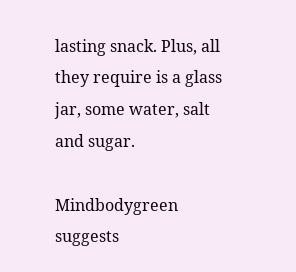lasting snack. Plus, all they require is a glass jar, some water, salt and sugar.

Mindbodygreen suggests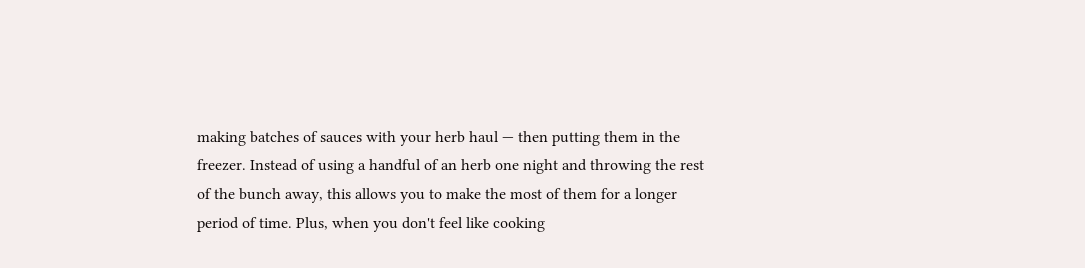making batches of sauces with your herb haul — then putting them in the freezer. Instead of using a handful of an herb one night and throwing the rest of the bunch away, this allows you to make the most of them for a longer period of time. Plus, when you don't feel like cooking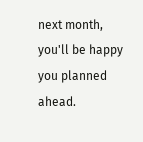next month, you'll be happy you planned ahead.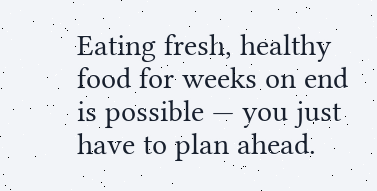Eating fresh, healthy food for weeks on end is possible — you just have to plan ahead.